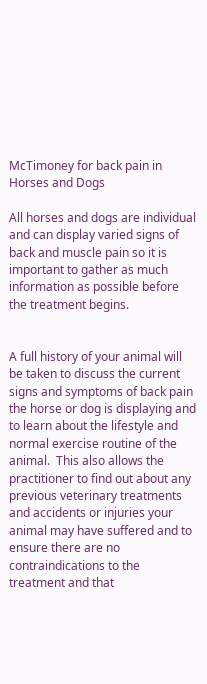McTimoney for back pain in Horses and Dogs

All horses and dogs are individual and can display varied signs of back and muscle pain so it is important to gather as much information as possible before the treatment begins.


A full history of your animal will be taken to discuss the current signs and symptoms of back pain the horse or dog is displaying and to learn about the lifestyle and normal exercise routine of the animal.  This also allows the practitioner to find out about any previous veterinary treatments and accidents or injuries your animal may have suffered and to ensure there are no contraindications to the treatment and that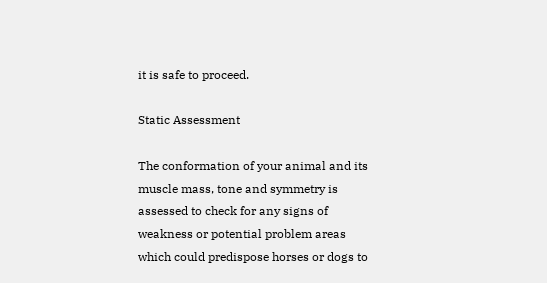it is safe to proceed.

Static Assessment

The conformation of your animal and its muscle mass, tone and symmetry is assessed to check for any signs of weakness or potential problem areas which could predispose horses or dogs to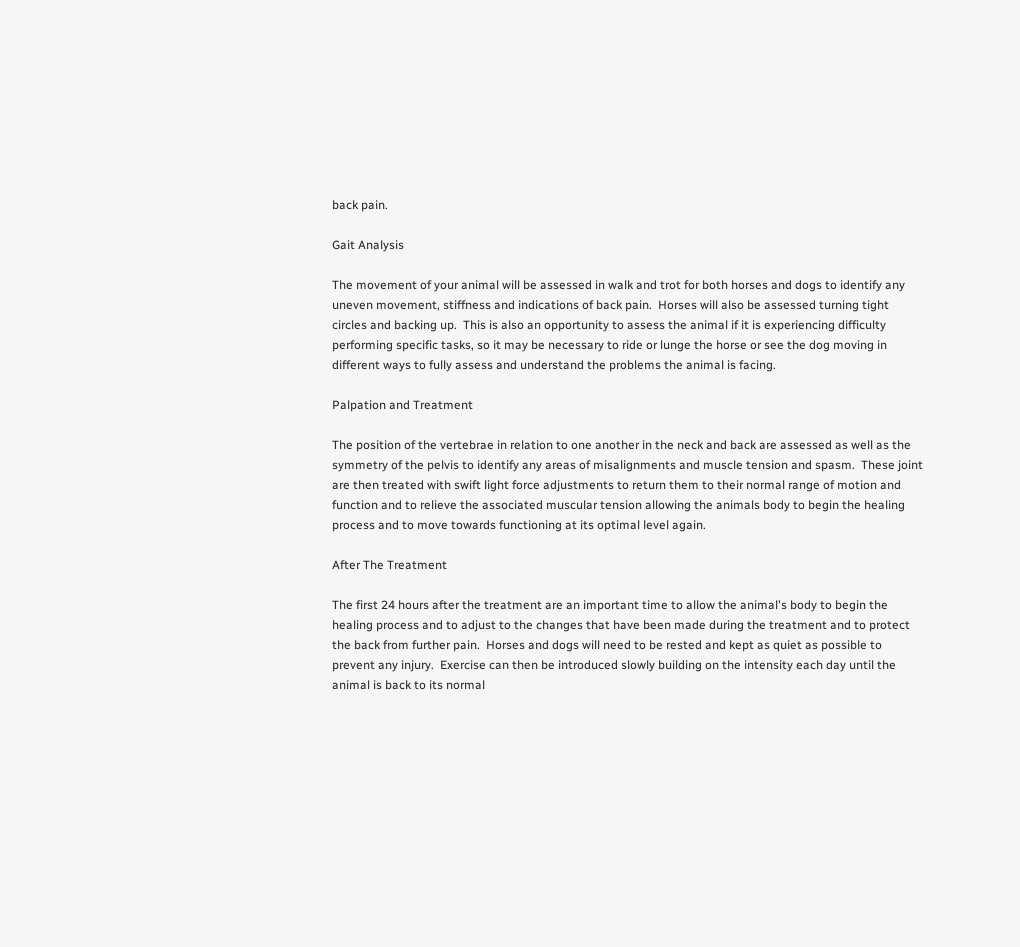back pain.

Gait Analysis

The movement of your animal will be assessed in walk and trot for both horses and dogs to identify any uneven movement, stiffness and indications of back pain.  Horses will also be assessed turning tight circles and backing up.  This is also an opportunity to assess the animal if it is experiencing difficulty performing specific tasks, so it may be necessary to ride or lunge the horse or see the dog moving in different ways to fully assess and understand the problems the animal is facing.

Palpation and Treatment

The position of the vertebrae in relation to one another in the neck and back are assessed as well as the symmetry of the pelvis to identify any areas of misalignments and muscle tension and spasm.  These joint are then treated with swift light force adjustments to return them to their normal range of motion and function and to relieve the associated muscular tension allowing the animals body to begin the healing process and to move towards functioning at its optimal level again.

After The Treatment

The first 24 hours after the treatment are an important time to allow the animal's body to begin the healing process and to adjust to the changes that have been made during the treatment and to protect the back from further pain.  Horses and dogs will need to be rested and kept as quiet as possible to prevent any injury.  Exercise can then be introduced slowly building on the intensity each day until the animal is back to its normal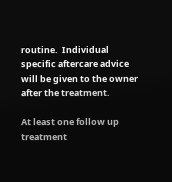routine.  Individual specific aftercare advice will be given to the owner after the treatment.

At least one follow up treatment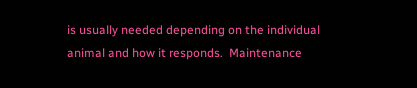is usually needed depending on the individual animal and how it responds.  Maintenance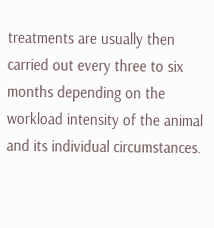treatments are usually then carried out every three to six months depending on the workload intensity of the animal and its individual circumstances.